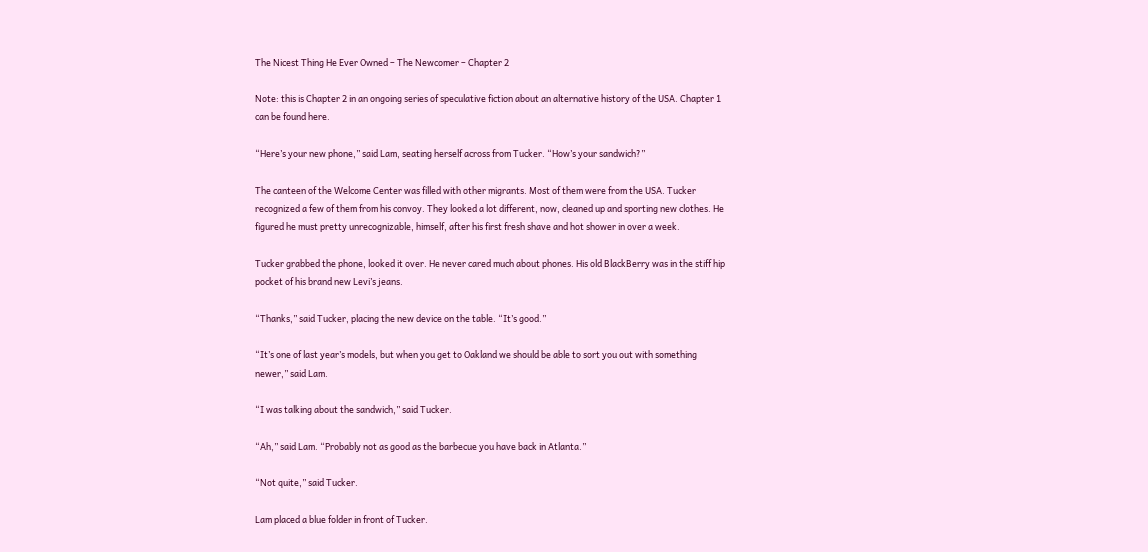The Nicest Thing He Ever Owned – The Newcomer – Chapter 2

Note: this is Chapter 2 in an ongoing series of speculative fiction about an alternative history of the USA. Chapter 1 can be found here.

“Here’s your new phone,” said Lam, seating herself across from Tucker. “How’s your sandwich?”

The canteen of the Welcome Center was filled with other migrants. Most of them were from the USA. Tucker recognized a few of them from his convoy. They looked a lot different, now, cleaned up and sporting new clothes. He figured he must pretty unrecognizable, himself, after his first fresh shave and hot shower in over a week.

Tucker grabbed the phone, looked it over. He never cared much about phones. His old BlackBerry was in the stiff hip pocket of his brand new Levi’s jeans.

“Thanks,” said Tucker, placing the new device on the table. “It’s good.”

“It’s one of last year’s models, but when you get to Oakland we should be able to sort you out with something newer,” said Lam.

“I was talking about the sandwich,” said Tucker.

“Ah,” said Lam. “Probably not as good as the barbecue you have back in Atlanta.”

“Not quite,” said Tucker.

Lam placed a blue folder in front of Tucker.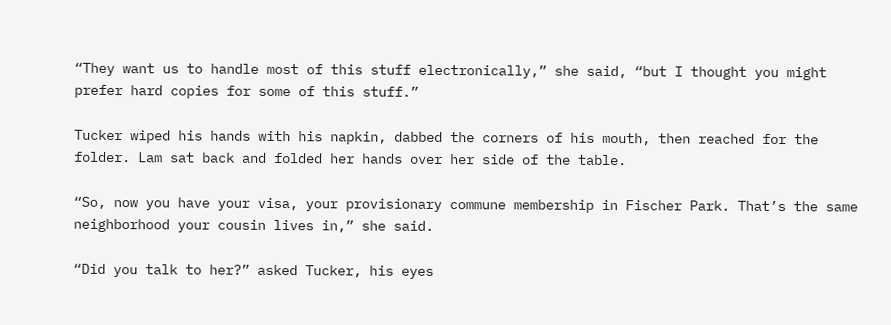“They want us to handle most of this stuff electronically,” she said, “but I thought you might prefer hard copies for some of this stuff.”

Tucker wiped his hands with his napkin, dabbed the corners of his mouth, then reached for the folder. Lam sat back and folded her hands over her side of the table.

“So, now you have your visa, your provisionary commune membership in Fischer Park. That’s the same neighborhood your cousin lives in,” she said.

“Did you talk to her?” asked Tucker, his eyes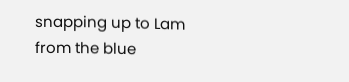snapping up to Lam from the blue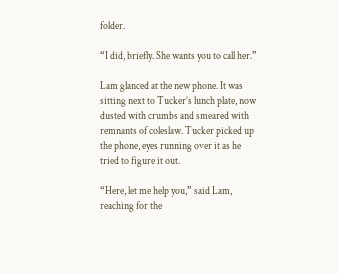folder.

“I did, briefly. She wants you to call her.”

Lam glanced at the new phone. It was sitting next to Tucker’s lunch plate, now dusted with crumbs and smeared with remnants of coleslaw. Tucker picked up the phone, eyes running over it as he tried to figure it out.

“Here, let me help you,” said Lam, reaching for the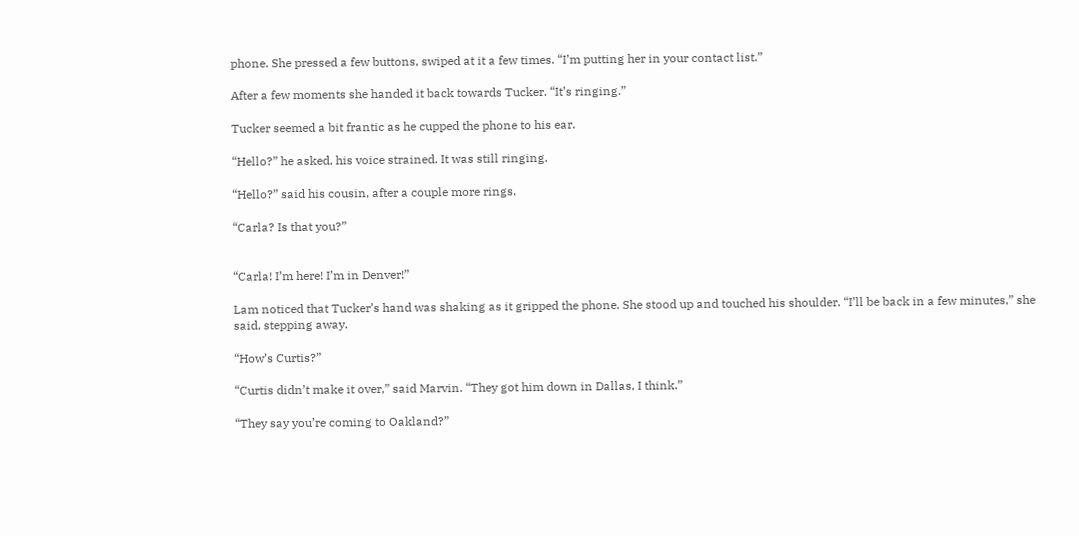phone. She pressed a few buttons, swiped at it a few times. “I’m putting her in your contact list.”

After a few moments she handed it back towards Tucker. “It’s ringing.”

Tucker seemed a bit frantic as he cupped the phone to his ear.

“Hello?” he asked, his voice strained. It was still ringing.

“Hello?” said his cousin, after a couple more rings.

“Carla? Is that you?”


“Carla! I’m here! I’m in Denver!”

Lam noticed that Tucker’s hand was shaking as it gripped the phone. She stood up and touched his shoulder. “I’ll be back in a few minutes,” she said, stepping away.

“How’s Curtis?”

“Curtis didn’t make it over,” said Marvin. “They got him down in Dallas, I think.”

“They say you’re coming to Oakland?”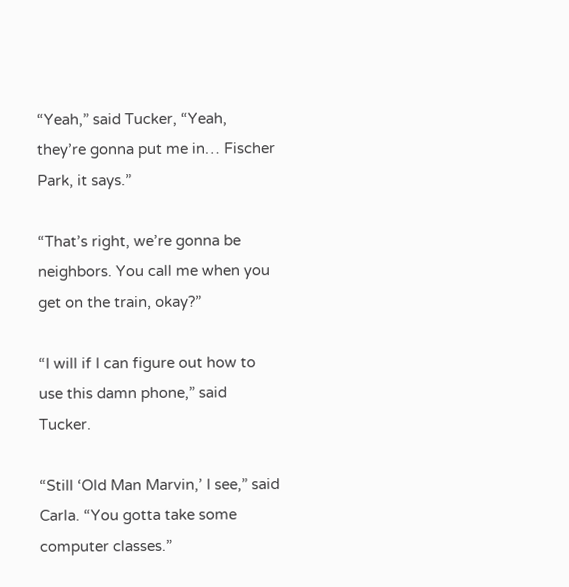“Yeah,” said Tucker, “Yeah, they’re gonna put me in… Fischer Park, it says.”

“That’s right, we’re gonna be neighbors. You call me when you get on the train, okay?”

“I will if I can figure out how to use this damn phone,” said Tucker.

“Still ‘Old Man Marvin,’ I see,” said Carla. “You gotta take some computer classes.”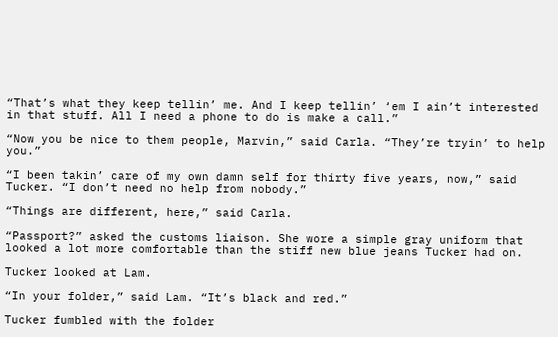“That’s what they keep tellin’ me. And I keep tellin’ ‘em I ain’t interested in that stuff. All I need a phone to do is make a call.”

“Now you be nice to them people, Marvin,” said Carla. “They’re tryin’ to help you.”

“I been takin’ care of my own damn self for thirty five years, now,” said Tucker. “I don’t need no help from nobody.”

“Things are different, here,” said Carla.

“Passport?” asked the customs liaison. She wore a simple gray uniform that looked a lot more comfortable than the stiff new blue jeans Tucker had on.

Tucker looked at Lam.

“In your folder,” said Lam. “It’s black and red.”

Tucker fumbled with the folder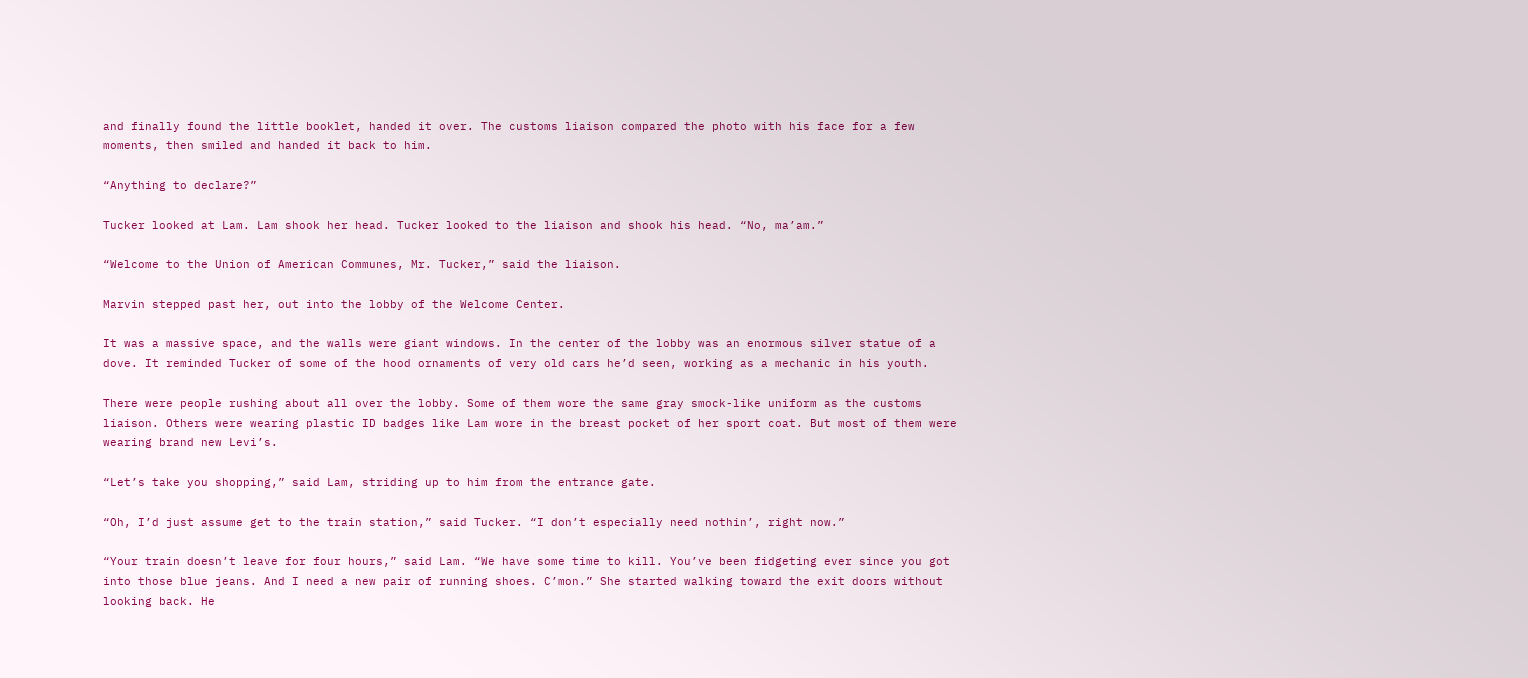and finally found the little booklet, handed it over. The customs liaison compared the photo with his face for a few moments, then smiled and handed it back to him.

“Anything to declare?”

Tucker looked at Lam. Lam shook her head. Tucker looked to the liaison and shook his head. “No, ma’am.”

“Welcome to the Union of American Communes, Mr. Tucker,” said the liaison.

Marvin stepped past her, out into the lobby of the Welcome Center.

It was a massive space, and the walls were giant windows. In the center of the lobby was an enormous silver statue of a dove. It reminded Tucker of some of the hood ornaments of very old cars he’d seen, working as a mechanic in his youth.

There were people rushing about all over the lobby. Some of them wore the same gray smock-like uniform as the customs liaison. Others were wearing plastic ID badges like Lam wore in the breast pocket of her sport coat. But most of them were wearing brand new Levi’s.

“Let’s take you shopping,” said Lam, striding up to him from the entrance gate.

“Oh, I’d just assume get to the train station,” said Tucker. “I don’t especially need nothin’, right now.”

“Your train doesn’t leave for four hours,” said Lam. “We have some time to kill. You’ve been fidgeting ever since you got into those blue jeans. And I need a new pair of running shoes. C’mon.” She started walking toward the exit doors without looking back. He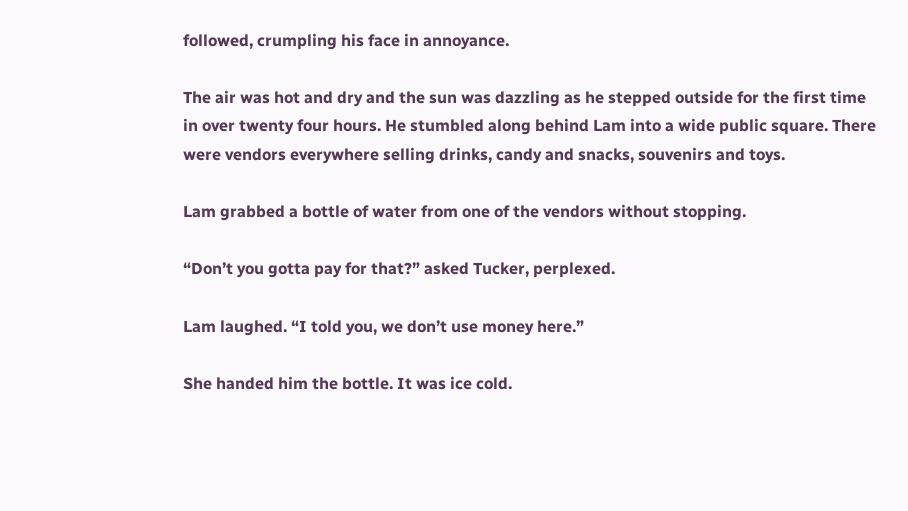followed, crumpling his face in annoyance.

The air was hot and dry and the sun was dazzling as he stepped outside for the first time in over twenty four hours. He stumbled along behind Lam into a wide public square. There were vendors everywhere selling drinks, candy and snacks, souvenirs and toys.

Lam grabbed a bottle of water from one of the vendors without stopping.

“Don’t you gotta pay for that?” asked Tucker, perplexed.

Lam laughed. “I told you, we don’t use money here.”

She handed him the bottle. It was ice cold.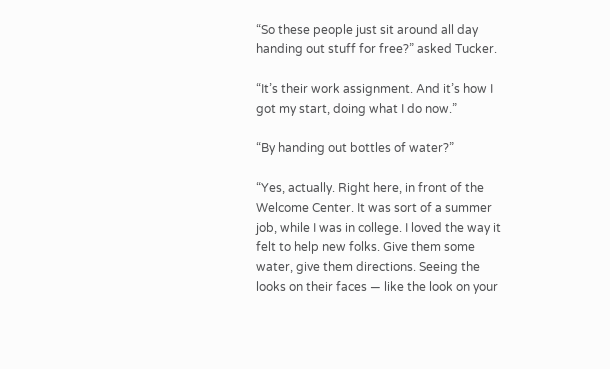“So these people just sit around all day handing out stuff for free?” asked Tucker.

“It’s their work assignment. And it’s how I got my start, doing what I do now.”

“By handing out bottles of water?”

“Yes, actually. Right here, in front of the Welcome Center. It was sort of a summer job, while I was in college. I loved the way it felt to help new folks. Give them some water, give them directions. Seeing the looks on their faces — like the look on your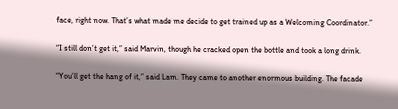face, right now. That’s what made me decide to get trained up as a Welcoming Coordinator.”

“I still don’t get it,” said Marvin, though he cracked open the bottle and took a long drink.

“You’ll get the hang of it,” said Lam. They came to another enormous building. The facade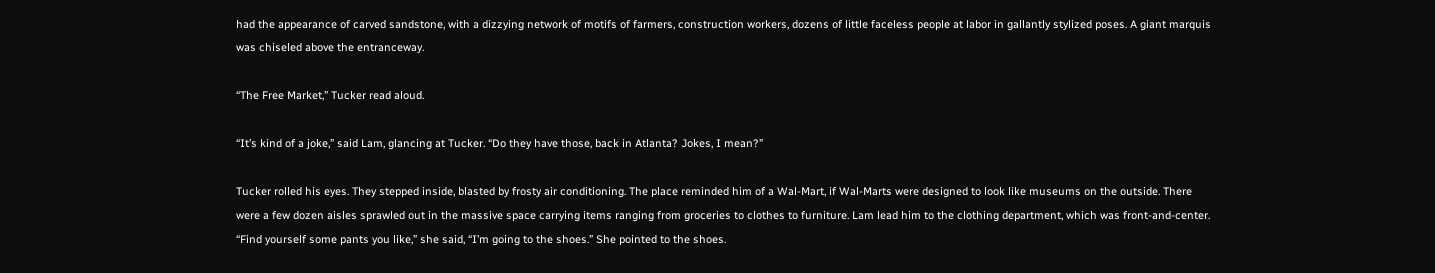had the appearance of carved sandstone, with a dizzying network of motifs of farmers, construction workers, dozens of little faceless people at labor in gallantly stylized poses. A giant marquis was chiseled above the entranceway.

“The Free Market,” Tucker read aloud.

“It’s kind of a joke,” said Lam, glancing at Tucker. “Do they have those, back in Atlanta? Jokes, I mean?”

Tucker rolled his eyes. They stepped inside, blasted by frosty air conditioning. The place reminded him of a Wal-Mart, if Wal-Marts were designed to look like museums on the outside. There were a few dozen aisles sprawled out in the massive space carrying items ranging from groceries to clothes to furniture. Lam lead him to the clothing department, which was front-and-center. “Find yourself some pants you like,” she said, “I’m going to the shoes.” She pointed to the shoes.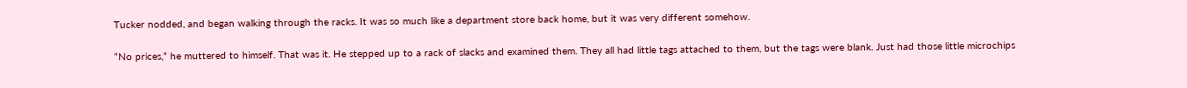Tucker nodded, and began walking through the racks. It was so much like a department store back home, but it was very different somehow.

“No prices,” he muttered to himself. That was it. He stepped up to a rack of slacks and examined them. They all had little tags attached to them, but the tags were blank. Just had those little microchips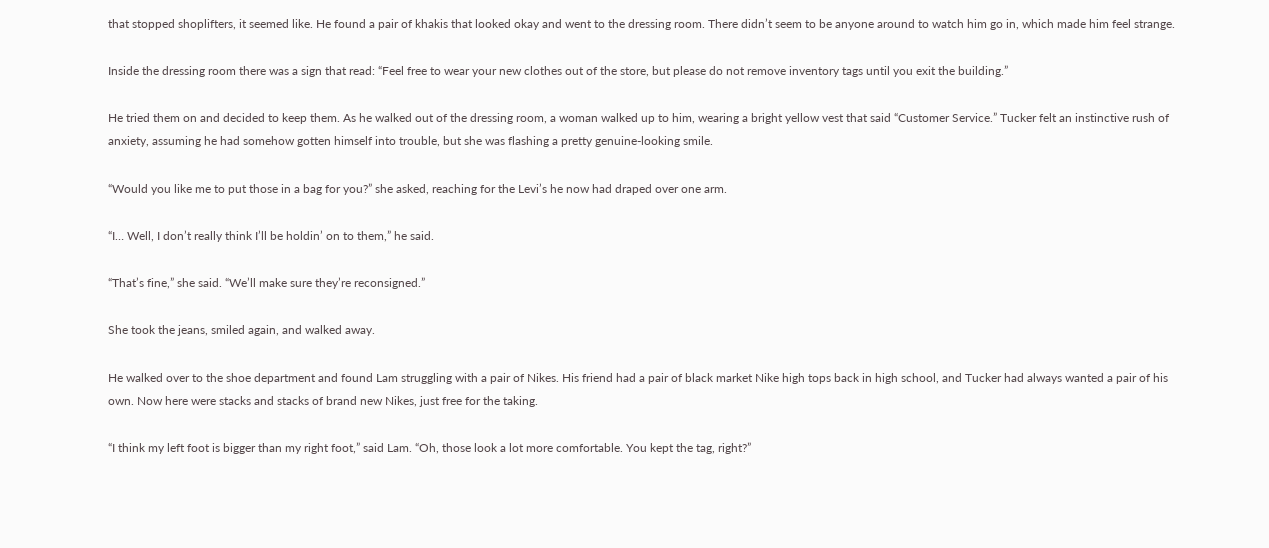that stopped shoplifters, it seemed like. He found a pair of khakis that looked okay and went to the dressing room. There didn’t seem to be anyone around to watch him go in, which made him feel strange.

Inside the dressing room there was a sign that read: “Feel free to wear your new clothes out of the store, but please do not remove inventory tags until you exit the building.”

He tried them on and decided to keep them. As he walked out of the dressing room, a woman walked up to him, wearing a bright yellow vest that said “Customer Service.” Tucker felt an instinctive rush of anxiety, assuming he had somehow gotten himself into trouble, but she was flashing a pretty genuine-looking smile.

“Would you like me to put those in a bag for you?” she asked, reaching for the Levi’s he now had draped over one arm.

“I… Well, I don’t really think I’ll be holdin’ on to them,” he said.

“That’s fine,” she said. “We’ll make sure they’re reconsigned.”

She took the jeans, smiled again, and walked away.

He walked over to the shoe department and found Lam struggling with a pair of Nikes. His friend had a pair of black market Nike high tops back in high school, and Tucker had always wanted a pair of his own. Now here were stacks and stacks of brand new Nikes, just free for the taking.

“I think my left foot is bigger than my right foot,” said Lam. “Oh, those look a lot more comfortable. You kept the tag, right?”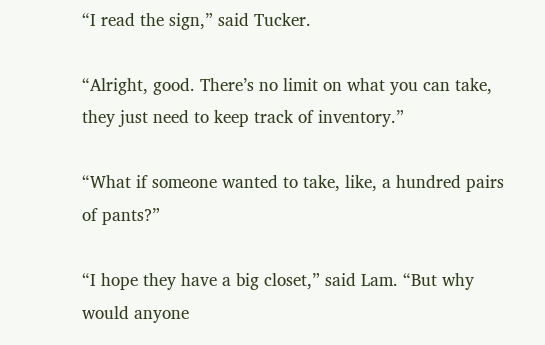“I read the sign,” said Tucker.

“Alright, good. There’s no limit on what you can take, they just need to keep track of inventory.”

“What if someone wanted to take, like, a hundred pairs of pants?”

“I hope they have a big closet,” said Lam. “But why would anyone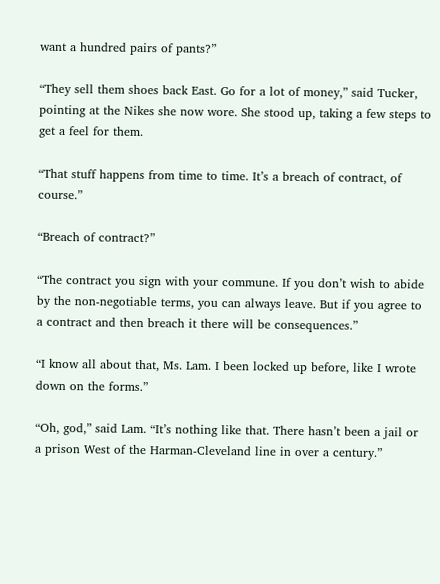want a hundred pairs of pants?”

“They sell them shoes back East. Go for a lot of money,” said Tucker, pointing at the Nikes she now wore. She stood up, taking a few steps to get a feel for them.

“That stuff happens from time to time. It’s a breach of contract, of course.”

“Breach of contract?”

“The contract you sign with your commune. If you don’t wish to abide by the non-negotiable terms, you can always leave. But if you agree to a contract and then breach it there will be consequences.”

“I know all about that, Ms. Lam. I been locked up before, like I wrote down on the forms.”

“Oh, god,” said Lam. “It’s nothing like that. There hasn’t been a jail or a prison West of the Harman-Cleveland line in over a century.”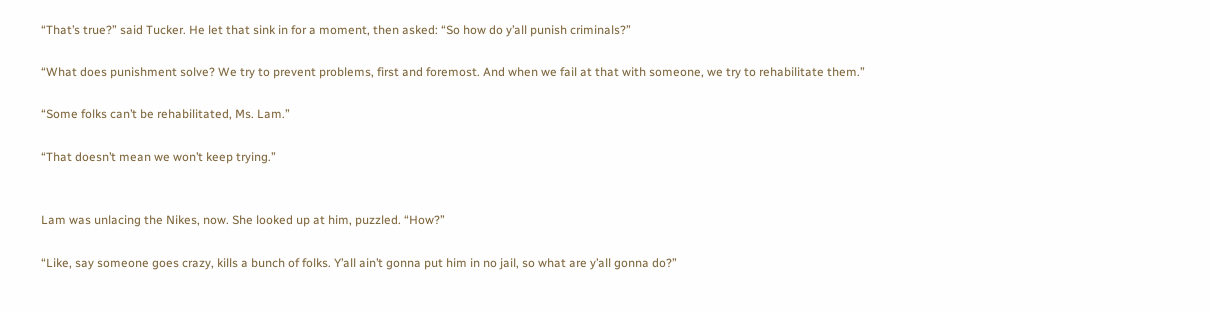“That’s true?” said Tucker. He let that sink in for a moment, then asked: “So how do y’all punish criminals?”

“What does punishment solve? We try to prevent problems, first and foremost. And when we fail at that with someone, we try to rehabilitate them.”

“Some folks can’t be rehabilitated, Ms. Lam.”

“That doesn’t mean we won’t keep trying.”


Lam was unlacing the Nikes, now. She looked up at him, puzzled. “How?”

“Like, say someone goes crazy, kills a bunch of folks. Y’all ain’t gonna put him in no jail, so what are y’all gonna do?”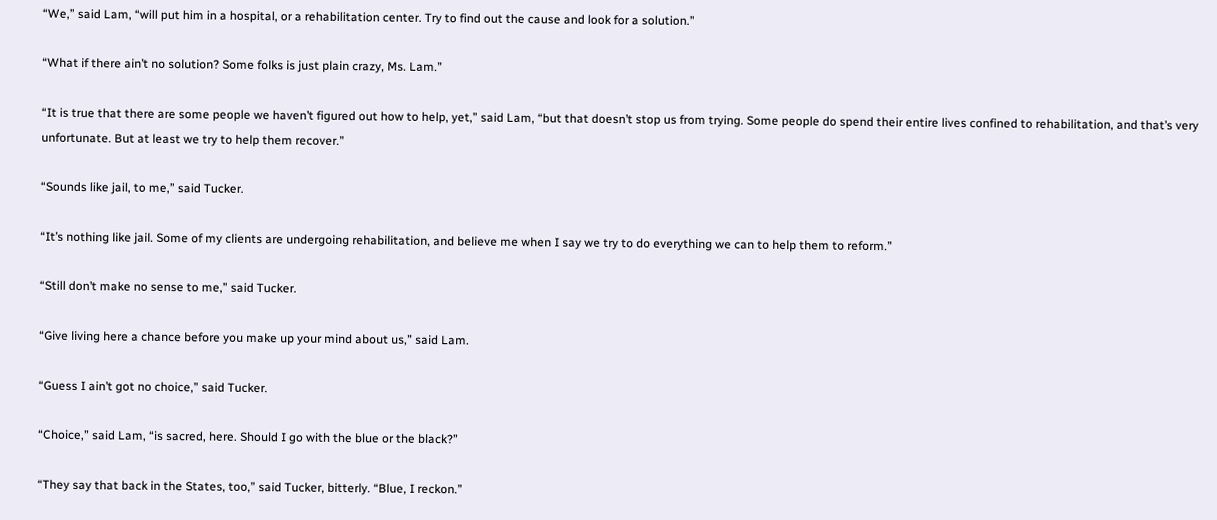“We,” said Lam, “will put him in a hospital, or a rehabilitation center. Try to find out the cause and look for a solution.”

“What if there ain’t no solution? Some folks is just plain crazy, Ms. Lam.”

“It is true that there are some people we haven’t figured out how to help, yet,” said Lam, “but that doesn’t stop us from trying. Some people do spend their entire lives confined to rehabilitation, and that’s very unfortunate. But at least we try to help them recover.”

“Sounds like jail, to me,” said Tucker.

“It’s nothing like jail. Some of my clients are undergoing rehabilitation, and believe me when I say we try to do everything we can to help them to reform.”

“Still don’t make no sense to me,” said Tucker.

“Give living here a chance before you make up your mind about us,” said Lam.

“Guess I ain’t got no choice,” said Tucker.

“Choice,” said Lam, “is sacred, here. Should I go with the blue or the black?”

“They say that back in the States, too,” said Tucker, bitterly. “Blue, I reckon.”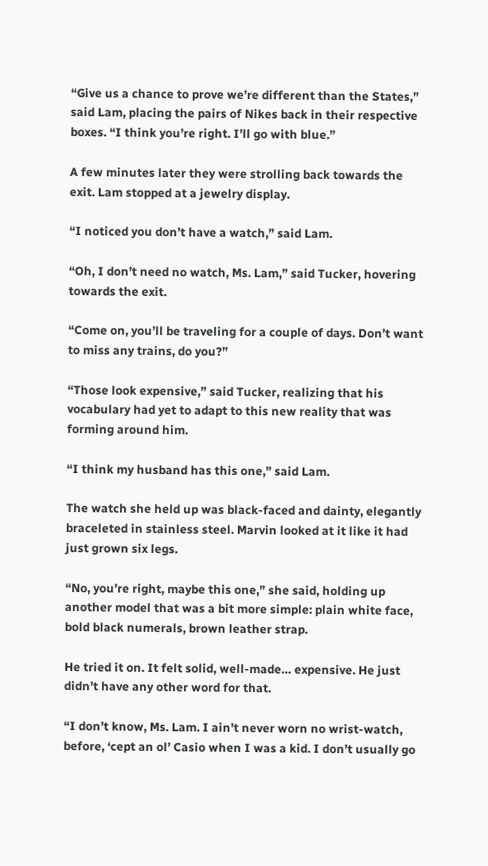“Give us a chance to prove we’re different than the States,” said Lam, placing the pairs of Nikes back in their respective boxes. “I think you’re right. I’ll go with blue.”

A few minutes later they were strolling back towards the exit. Lam stopped at a jewelry display.

“I noticed you don’t have a watch,” said Lam.

“Oh, I don’t need no watch, Ms. Lam,” said Tucker, hovering towards the exit.

“Come on, you’ll be traveling for a couple of days. Don’t want to miss any trains, do you?”

“Those look expensive,” said Tucker, realizing that his vocabulary had yet to adapt to this new reality that was forming around him.

“I think my husband has this one,” said Lam.

The watch she held up was black-faced and dainty, elegantly braceleted in stainless steel. Marvin looked at it like it had just grown six legs.

“No, you’re right, maybe this one,” she said, holding up another model that was a bit more simple: plain white face, bold black numerals, brown leather strap.

He tried it on. It felt solid, well-made… expensive. He just didn’t have any other word for that.

“I don’t know, Ms. Lam. I ain’t never worn no wrist-watch, before, ‘cept an ol’ Casio when I was a kid. I don’t usually go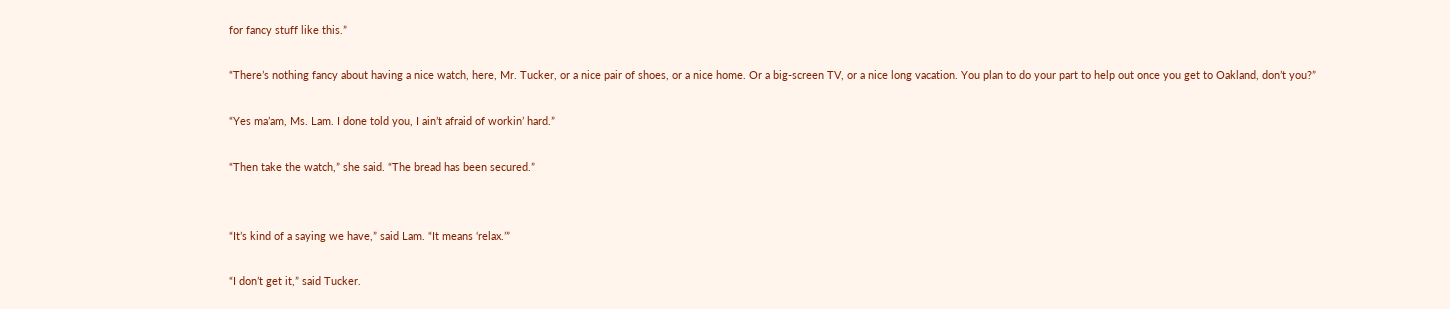for fancy stuff like this.”

“There’s nothing fancy about having a nice watch, here, Mr. Tucker, or a nice pair of shoes, or a nice home. Or a big-screen TV, or a nice long vacation. You plan to do your part to help out once you get to Oakland, don’t you?”

“Yes ma’am, Ms. Lam. I done told you, I ain’t afraid of workin’ hard.”

“Then take the watch,” she said. “The bread has been secured.”


“It’s kind of a saying we have,” said Lam. “It means ‘relax.’”

“I don’t get it,” said Tucker.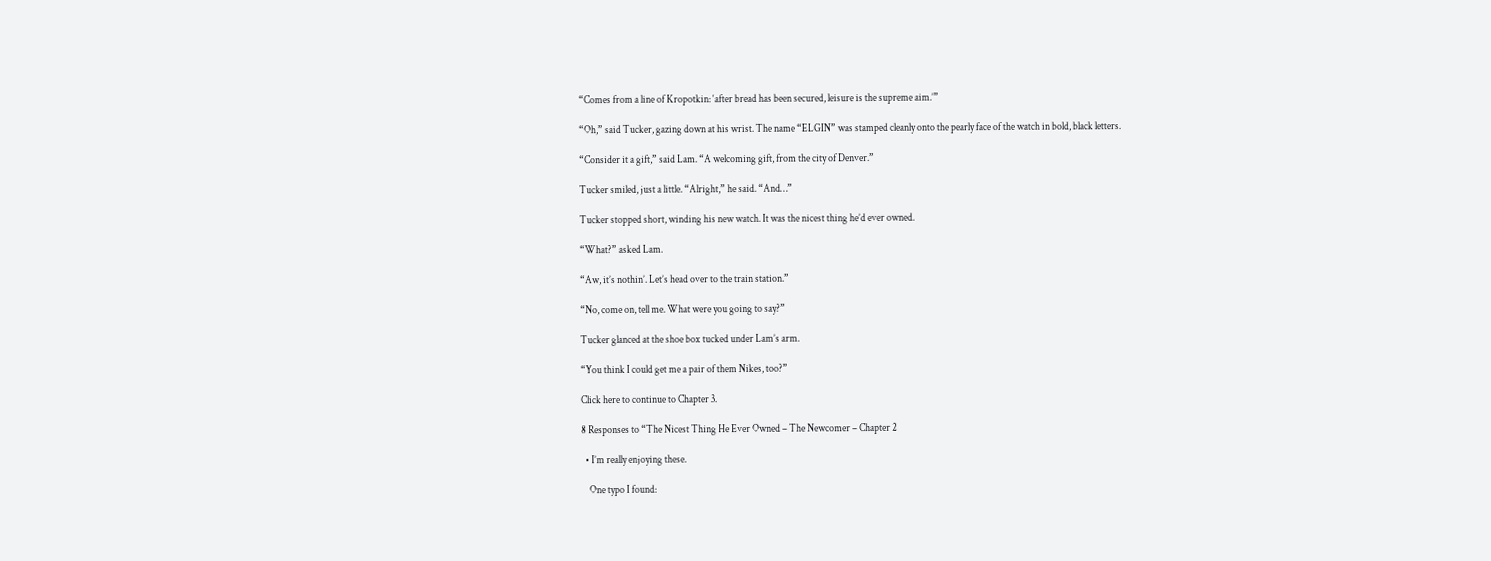“Comes from a line of Kropotkin: ‘after bread has been secured, leisure is the supreme aim.’”

“Oh,” said Tucker, gazing down at his wrist. The name “ELGIN” was stamped cleanly onto the pearly face of the watch in bold, black letters.

“Consider it a gift,” said Lam. “A welcoming gift, from the city of Denver.”

Tucker smiled, just a little. “Alright,” he said. “And…”

Tucker stopped short, winding his new watch. It was the nicest thing he’d ever owned.

“What?” asked Lam.

“Aw, it’s nothin’. Let’s head over to the train station.”

“No, come on, tell me. What were you going to say?”

Tucker glanced at the shoe box tucked under Lam’s arm.

“You think I could get me a pair of them Nikes, too?”

Click here to continue to Chapter 3.

8 Responses to “The Nicest Thing He Ever Owned – The Newcomer – Chapter 2

  • I’m really enjoying these.

    One typo I found: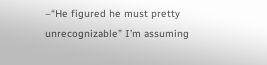–“He figured he must pretty unrecognizable” I’m assuming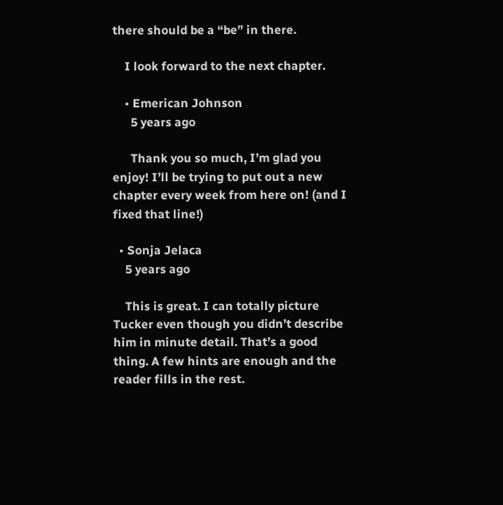there should be a “be” in there.

    I look forward to the next chapter.

    • Emerican Johnson
      5 years ago

      Thank you so much, I’m glad you enjoy! I’ll be trying to put out a new chapter every week from here on! (and I fixed that line!)

  • Sonja Jelaca
    5 years ago

    This is great. I can totally picture Tucker even though you didn’t describe him in minute detail. That’s a good thing. A few hints are enough and the reader fills in the rest.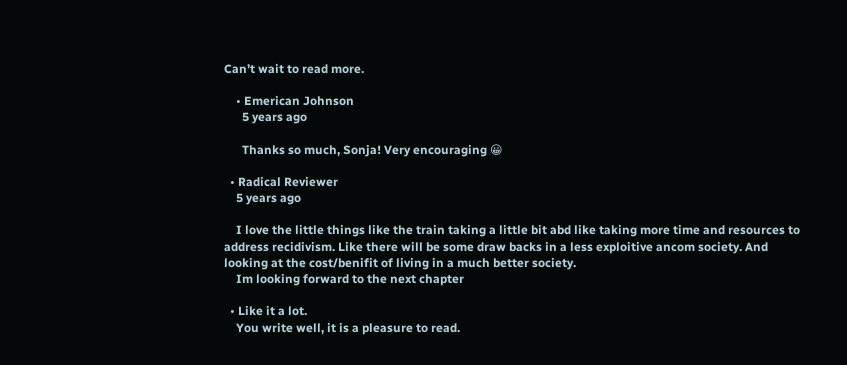Can’t wait to read more.

    • Emerican Johnson
      5 years ago

      Thanks so much, Sonja! Very encouraging 😀

  • Radical Reviewer
    5 years ago

    I love the little things like the train taking a little bit abd like taking more time and resources to address recidivism. Like there will be some draw backs in a less exploitive ancom society. And looking at the cost/benifit of living in a much better society.
    Im looking forward to the next chapter

  • Like it a lot.
    You write well, it is a pleasure to read.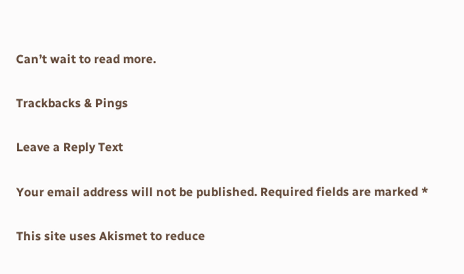Can’t wait to read more.

Trackbacks & Pings

Leave a Reply Text

Your email address will not be published. Required fields are marked *

This site uses Akismet to reduce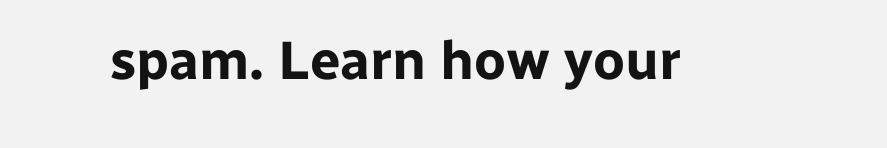spam. Learn how your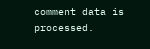comment data is processed.